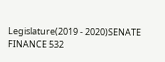Legislature(2019 - 2020)SENATE FINANCE 532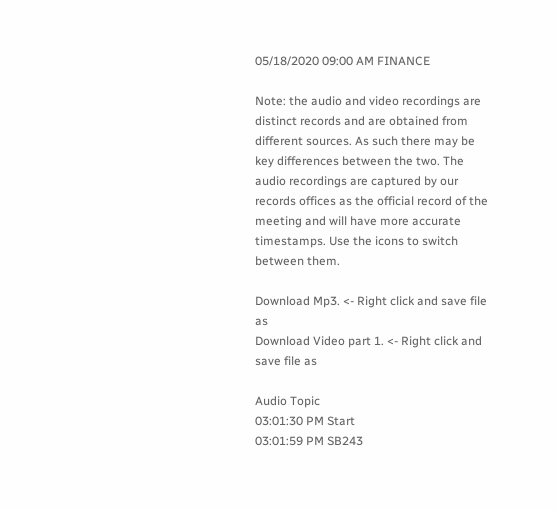05/18/2020 09:00 AM FINANCE

Note: the audio and video recordings are distinct records and are obtained from different sources. As such there may be key differences between the two. The audio recordings are captured by our records offices as the official record of the meeting and will have more accurate timestamps. Use the icons to switch between them.

Download Mp3. <- Right click and save file as
Download Video part 1. <- Right click and save file as

Audio Topic
03:01:30 PM Start
03:01:59 PM SB243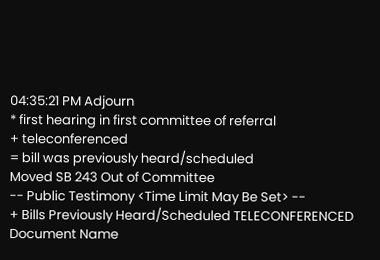04:35:21 PM Adjourn
* first hearing in first committee of referral
+ teleconferenced
= bill was previously heard/scheduled
Moved SB 243 Out of Committee
-- Public Testimony <Time Limit May Be Set> --
+ Bills Previously Heard/Scheduled TELECONFERENCED
Document Name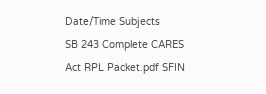Date/Time Subjects
SB 243 Complete CARES Act RPL Packet.pdf SFIN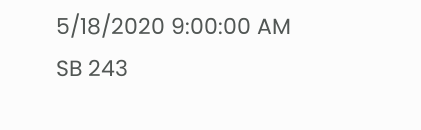5/18/2020 9:00:00 AM
SB 243